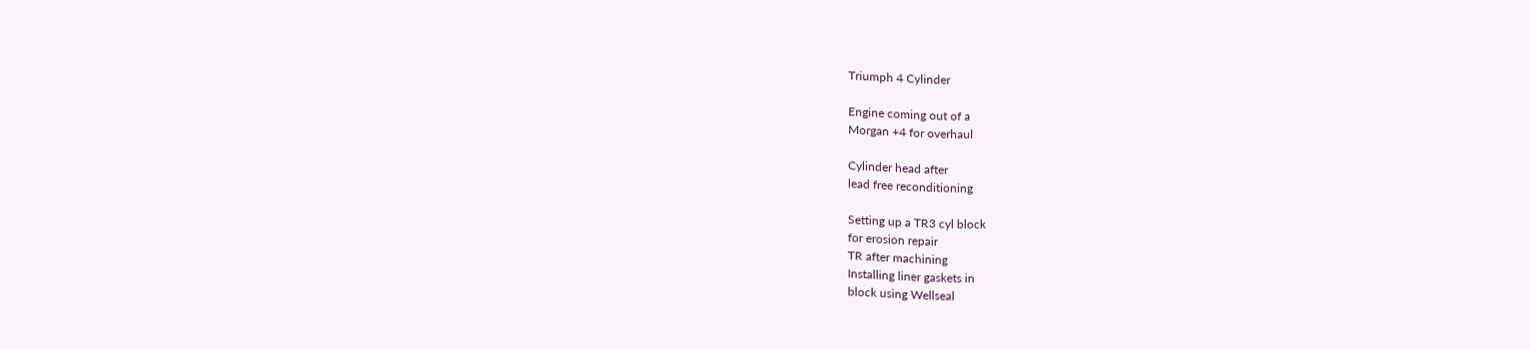Triumph 4 Cylinder

Engine coming out of a
Morgan +4 for overhaul

Cylinder head after
lead free reconditioning

Setting up a TR3 cyl block
for erosion repair
TR after machining
Installing liner gaskets in
block using Wellseal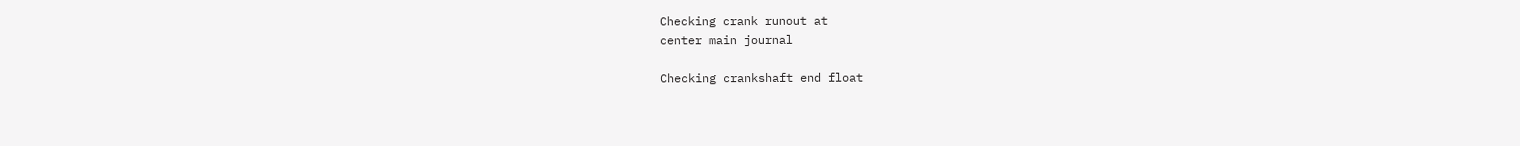Checking crank runout at
center main journal

Checking crankshaft end float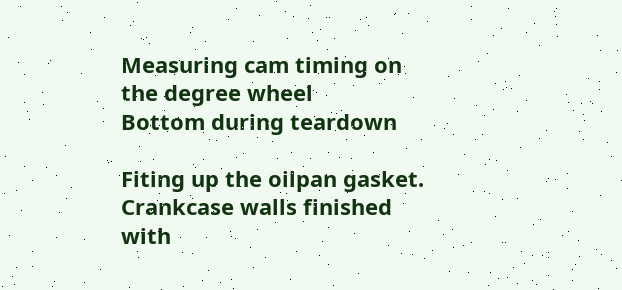Measuring cam timing on
the degree wheel
Bottom during teardown

Fiting up the oilpan gasket.
Crankcase walls finished
with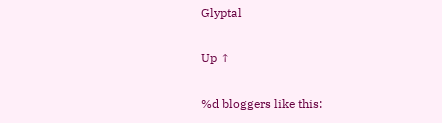Glyptal

Up ↑

%d bloggers like this: